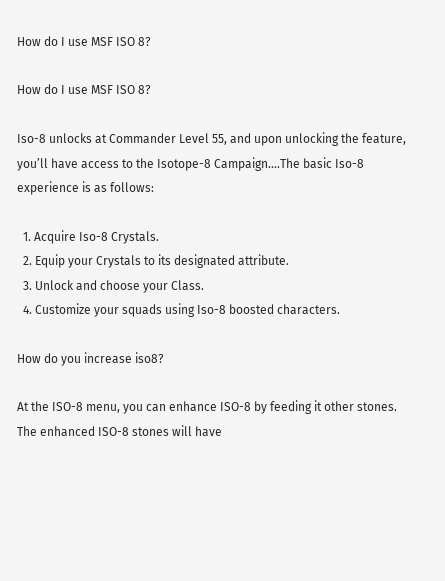How do I use MSF ISO 8?

How do I use MSF ISO 8?

Iso-8 unlocks at Commander Level 55, and upon unlocking the feature, you’ll have access to the Isotope-8 Campaign….The basic Iso-8 experience is as follows:

  1. Acquire Iso-8 Crystals.
  2. Equip your Crystals to its designated attribute.
  3. Unlock and choose your Class.
  4. Customize your squads using Iso-8 boosted characters.

How do you increase iso8?

At the ISO-8 menu, you can enhance ISO-8 by feeding it other stones. The enhanced ISO-8 stones will have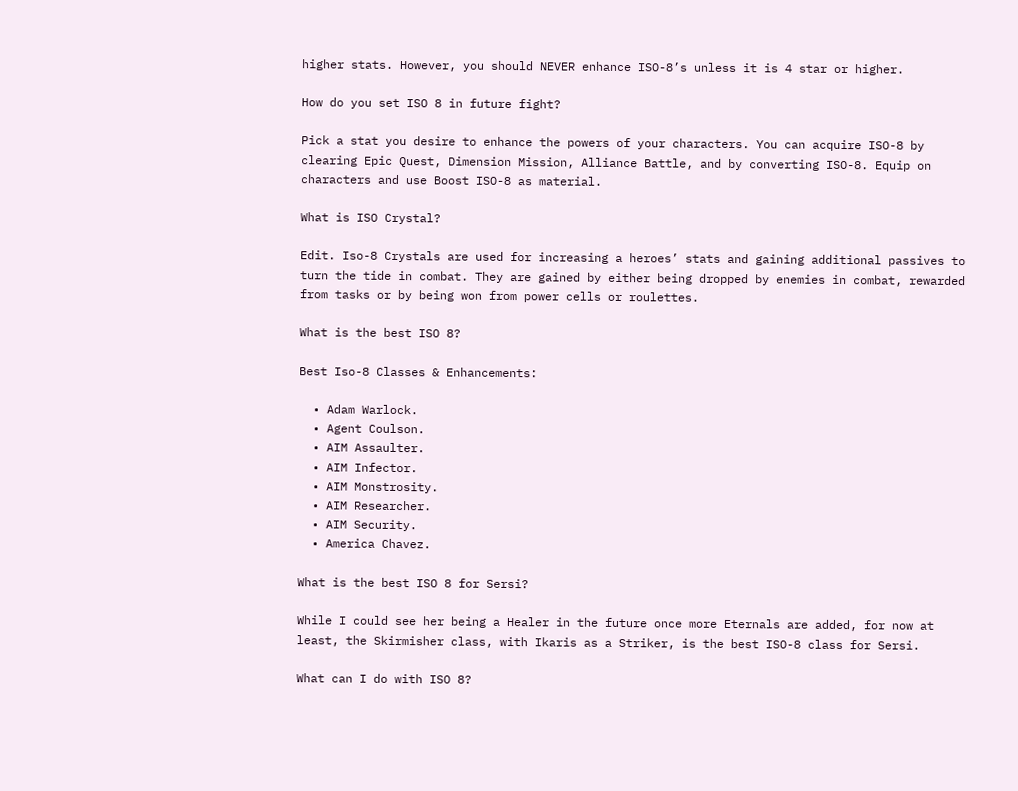higher stats. However, you should NEVER enhance ISO-8’s unless it is 4 star or higher.

How do you set ISO 8 in future fight?

Pick a stat you desire to enhance the powers of your characters. You can acquire ISO-8 by clearing Epic Quest, Dimension Mission, Alliance Battle, and by converting ISO-8. Equip on characters and use Boost ISO-8 as material.

What is ISO Crystal?

Edit. Iso-8 Crystals are used for increasing a heroes’ stats and gaining additional passives to turn the tide in combat. They are gained by either being dropped by enemies in combat, rewarded from tasks or by being won from power cells or roulettes.

What is the best ISO 8?

Best Iso-8 Classes & Enhancements:

  • Adam Warlock.
  • Agent Coulson.
  • AIM Assaulter.
  • AIM Infector.
  • AIM Monstrosity.
  • AIM Researcher.
  • AIM Security.
  • America Chavez.

What is the best ISO 8 for Sersi?

While I could see her being a Healer in the future once more Eternals are added, for now at least, the Skirmisher class, with Ikaris as a Striker, is the best ISO-8 class for Sersi.

What can I do with ISO 8?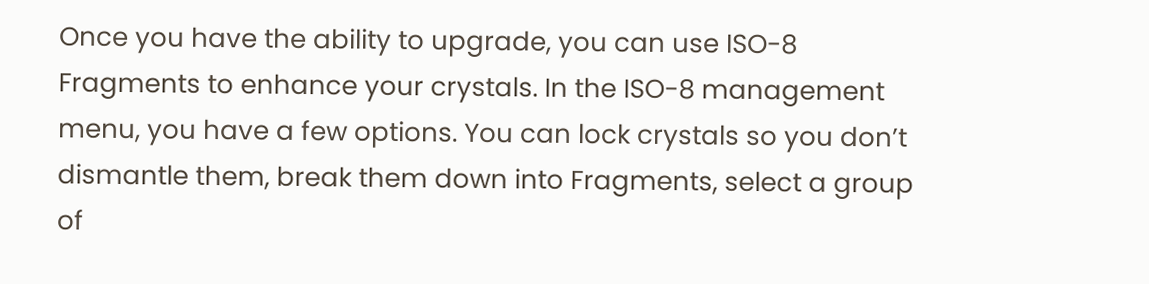Once you have the ability to upgrade, you can use ISO-8 Fragments to enhance your crystals. In the ISO-8 management menu, you have a few options. You can lock crystals so you don’t dismantle them, break them down into Fragments, select a group of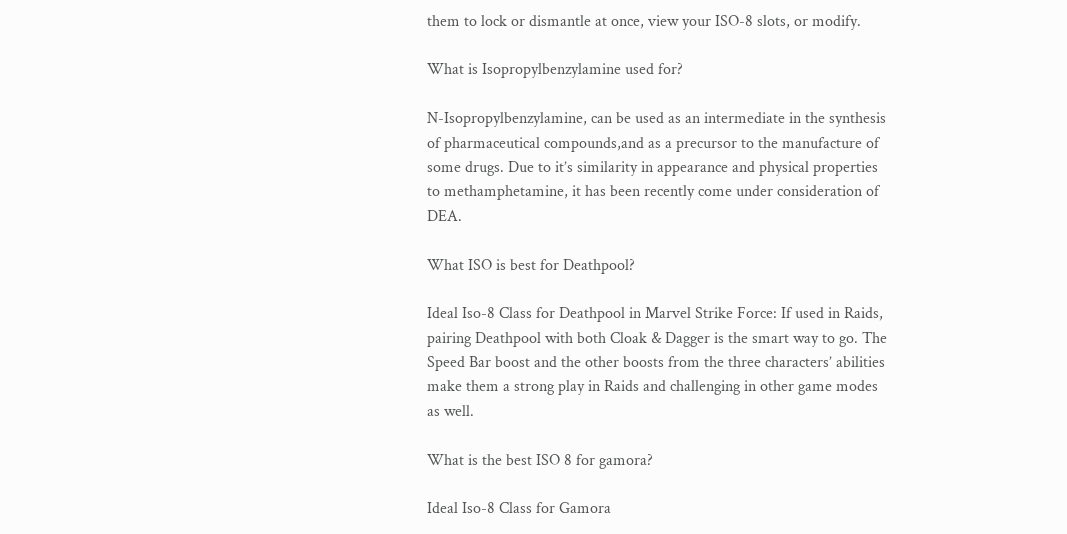them to lock or dismantle at once, view your ISO-8 slots, or modify.

What is Isopropylbenzylamine used for?

N-Isopropylbenzylamine, can be used as an intermediate in the synthesis of pharmaceutical compounds,and as a precursor to the manufacture of some drugs. Due to it’s similarity in appearance and physical properties to methamphetamine, it has been recently come under consideration of DEA.

What ISO is best for Deathpool?

Ideal Iso-8 Class for Deathpool in Marvel Strike Force: If used in Raids, pairing Deathpool with both Cloak & Dagger is the smart way to go. The Speed Bar boost and the other boosts from the three characters’ abilities make them a strong play in Raids and challenging in other game modes as well.

What is the best ISO 8 for gamora?

Ideal Iso-8 Class for Gamora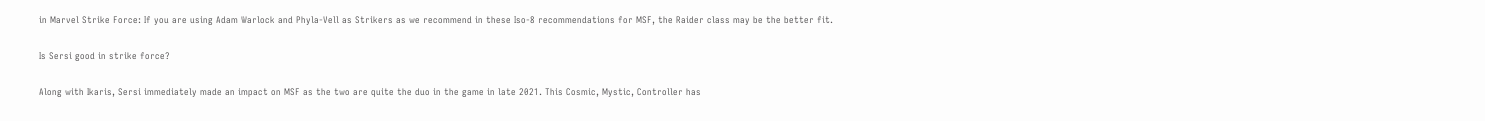in Marvel Strike Force: If you are using Adam Warlock and Phyla-Vell as Strikers as we recommend in these Iso-8 recommendations for MSF, the Raider class may be the better fit.

Is Sersi good in strike force?

Along with Ikaris, Sersi immediately made an impact on MSF as the two are quite the duo in the game in late 2021. This Cosmic, Mystic, Controller has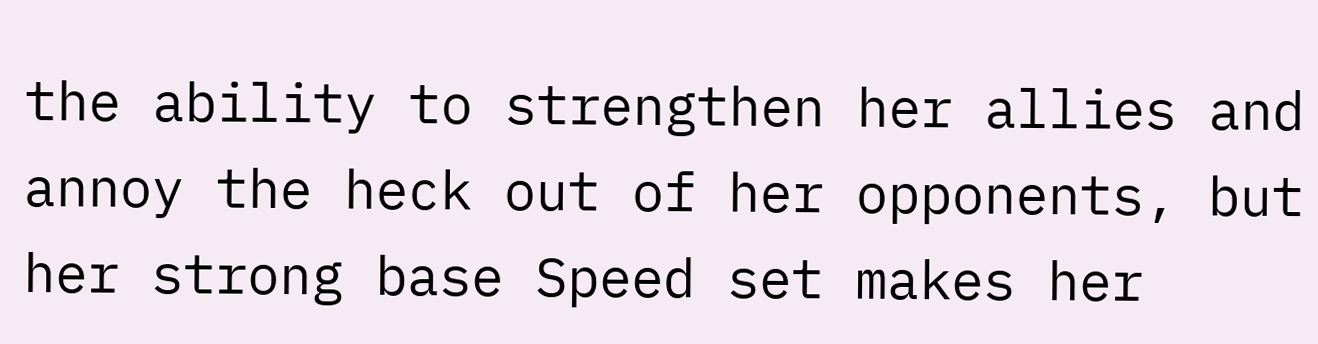the ability to strengthen her allies and annoy the heck out of her opponents, but her strong base Speed set makes her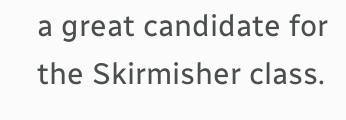a great candidate for the Skirmisher class.